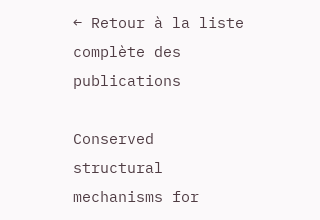← Retour à la liste complète des publications

Conserved structural mechanisms for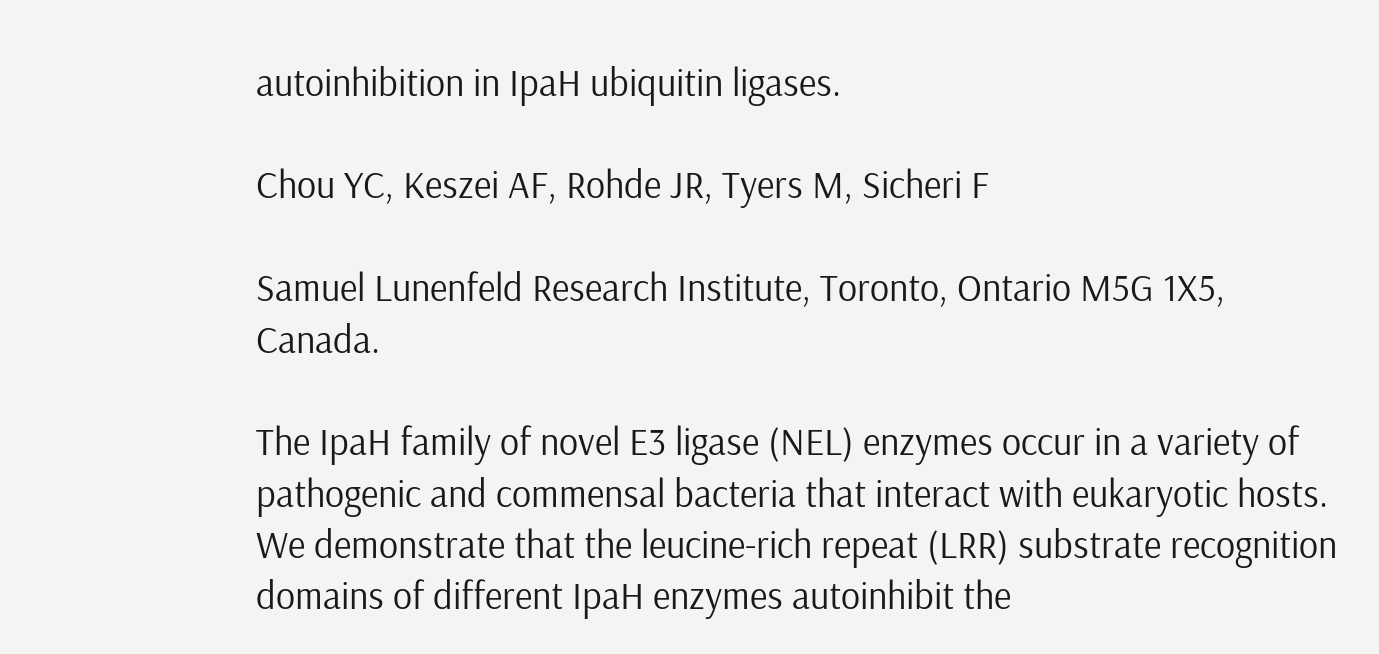autoinhibition in IpaH ubiquitin ligases.

Chou YC, Keszei AF, Rohde JR, Tyers M, Sicheri F

Samuel Lunenfeld Research Institute, Toronto, Ontario M5G 1X5, Canada.

The IpaH family of novel E3 ligase (NEL) enzymes occur in a variety of pathogenic and commensal bacteria that interact with eukaryotic hosts. We demonstrate that the leucine-rich repeat (LRR) substrate recognition domains of different IpaH enzymes autoinhibit the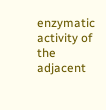enzymatic activity of the adjacent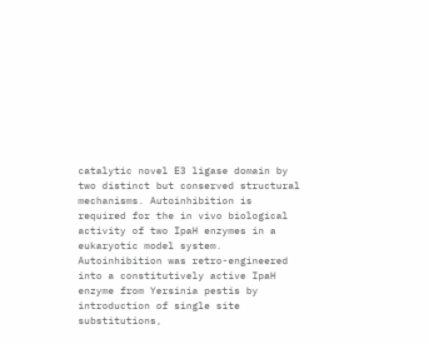catalytic novel E3 ligase domain by two distinct but conserved structural mechanisms. Autoinhibition is required for the in vivo biological activity of two IpaH enzymes in a eukaryotic model system. Autoinhibition was retro-engineered into a constitutively active IpaH enzyme from Yersinia pestis by introduction of single site substitutions,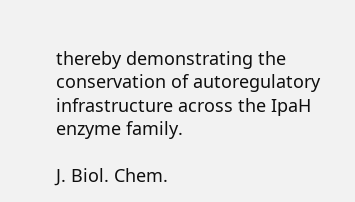thereby demonstrating the conservation of autoregulatory infrastructure across the IpaH enzyme family.

J. Biol. Chem.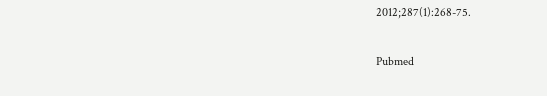2012;287(1):268-75.

Pubmed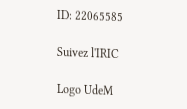ID: 22065585

Suivez l'IRIC

Logo UdeM